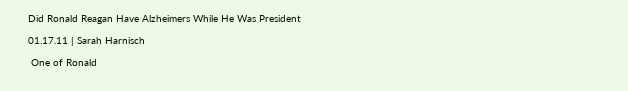Did Ronald Reagan Have Alzheimers While He Was President

01.17.11 | Sarah Harnisch

 One of Ronald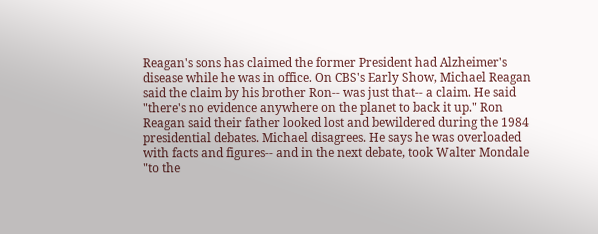Reagan's sons has claimed the former President had Alzheimer's disease while he was in office. On CBS's Early Show, Michael Reagan said the claim by his brother Ron-- was just that-- a claim. He said "there's no evidence anywhere on the planet to back it up." Ron Reagan said their father looked lost and bewildered during the 1984 presidential debates. Michael disagrees. He says he was overloaded with facts and figures-- and in the next debate, took Walter Mondale "to the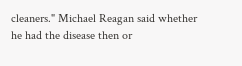cleaners." Michael Reagan said whether he had the disease then or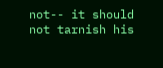not-- it should not tarnish his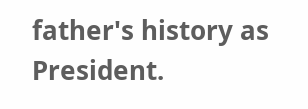father's history as President.